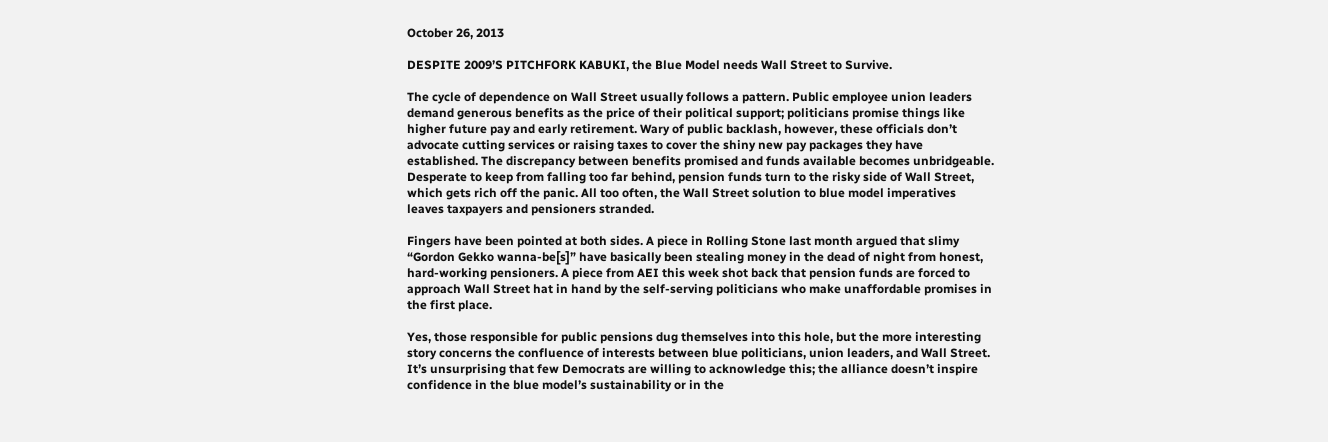October 26, 2013

DESPITE 2009’S PITCHFORK KABUKI, the Blue Model needs Wall Street to Survive.

The cycle of dependence on Wall Street usually follows a pattern. Public employee union leaders demand generous benefits as the price of their political support; politicians promise things like higher future pay and early retirement. Wary of public backlash, however, these officials don’t advocate cutting services or raising taxes to cover the shiny new pay packages they have established. The discrepancy between benefits promised and funds available becomes unbridgeable. Desperate to keep from falling too far behind, pension funds turn to the risky side of Wall Street, which gets rich off the panic. All too often, the Wall Street solution to blue model imperatives leaves taxpayers and pensioners stranded.

Fingers have been pointed at both sides. A piece in Rolling Stone last month argued that slimy “Gordon Gekko wanna-be[s]” have basically been stealing money in the dead of night from honest, hard-working pensioners. A piece from AEI this week shot back that pension funds are forced to approach Wall Street hat in hand by the self-serving politicians who make unaffordable promises in the first place.

Yes, those responsible for public pensions dug themselves into this hole, but the more interesting story concerns the confluence of interests between blue politicians, union leaders, and Wall Street. It’s unsurprising that few Democrats are willing to acknowledge this; the alliance doesn’t inspire confidence in the blue model’s sustainability or in the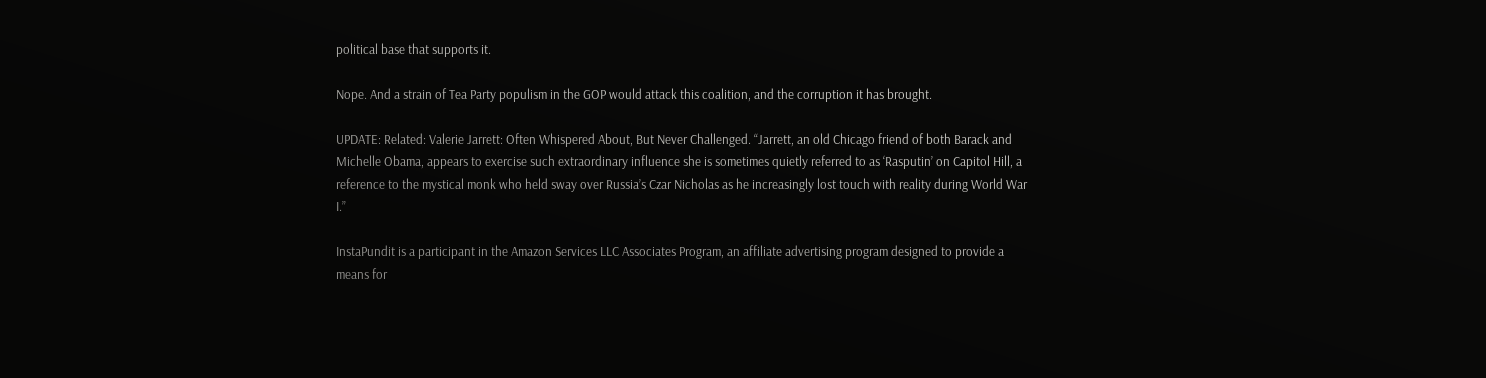political base that supports it.

Nope. And a strain of Tea Party populism in the GOP would attack this coalition, and the corruption it has brought.

UPDATE: Related: Valerie Jarrett: Often Whispered About, But Never Challenged. “Jarrett, an old Chicago friend of both Barack and Michelle Obama, appears to exercise such extraordinary influence she is sometimes quietly referred to as ‘Rasputin’ on Capitol Hill, a reference to the mystical monk who held sway over Russia’s Czar Nicholas as he increasingly lost touch with reality during World War I.”

InstaPundit is a participant in the Amazon Services LLC Associates Program, an affiliate advertising program designed to provide a means for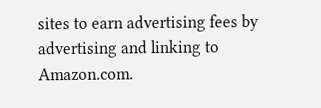sites to earn advertising fees by advertising and linking to Amazon.com.